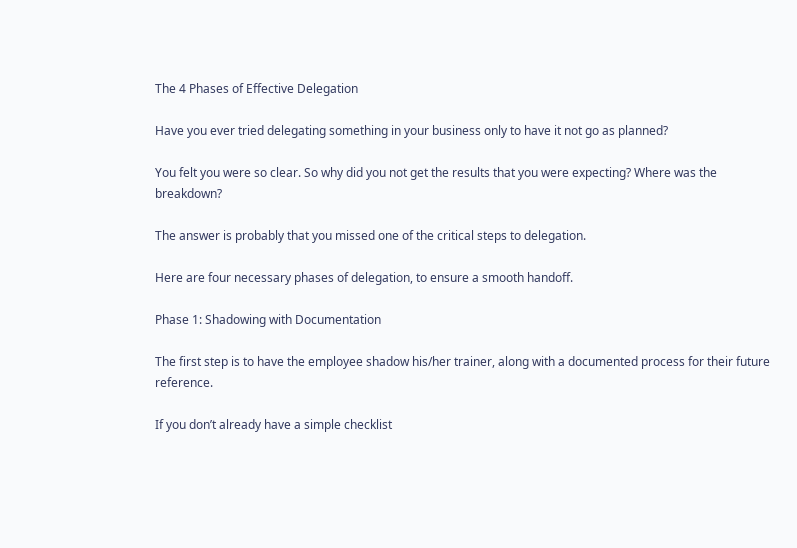The 4 Phases of Effective Delegation

Have you ever tried delegating something in your business only to have it not go as planned?

You felt you were so clear. So why did you not get the results that you were expecting? Where was the breakdown?

The answer is probably that you missed one of the critical steps to delegation.

Here are four necessary phases of delegation, to ensure a smooth handoff.

Phase 1: Shadowing with Documentation

The first step is to have the employee shadow his/her trainer, along with a documented process for their future reference.

If you don’t already have a simple checklist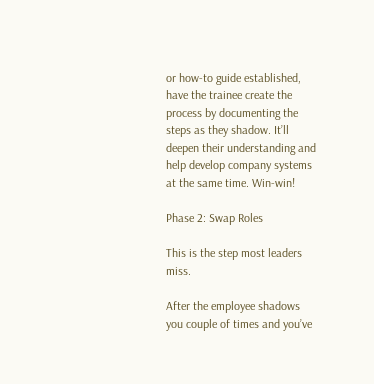or how-to guide established, have the trainee create the process by documenting the steps as they shadow. It’ll deepen their understanding and help develop company systems at the same time. Win-win!

Phase 2: Swap Roles

This is the step most leaders miss.

After the employee shadows you couple of times and you’ve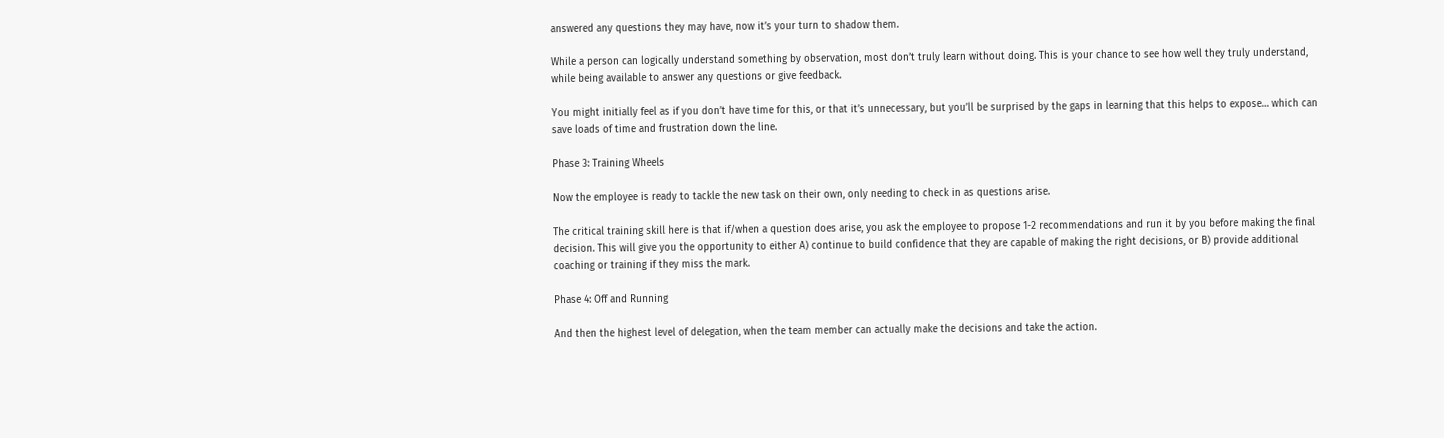answered any questions they may have, now it’s your turn to shadow them.

While a person can logically understand something by observation, most don’t truly learn without doing. This is your chance to see how well they truly understand, while being available to answer any questions or give feedback.

You might initially feel as if you don’t have time for this, or that it’s unnecessary, but you’ll be surprised by the gaps in learning that this helps to expose… which can save loads of time and frustration down the line.

Phase 3: Training Wheels

Now the employee is ready to tackle the new task on their own, only needing to check in as questions arise.

The critical training skill here is that if/when a question does arise, you ask the employee to propose 1-2 recommendations and run it by you before making the final decision. This will give you the opportunity to either A) continue to build confidence that they are capable of making the right decisions, or B) provide additional coaching or training if they miss the mark.

Phase 4: Off and Running

And then the highest level of delegation, when the team member can actually make the decisions and take the action.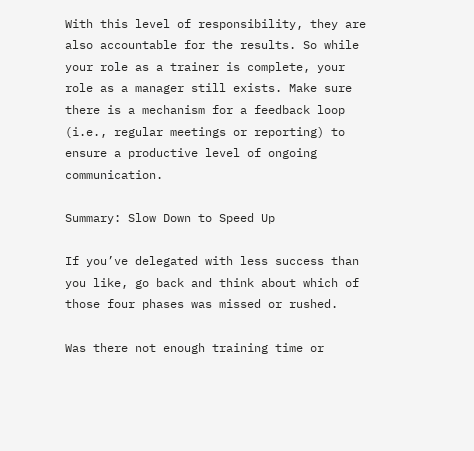With this level of responsibility, they are also accountable for the results. So while your role as a trainer is complete, your role as a manager still exists. Make sure there is a mechanism for a feedback loop (i.e., regular meetings or reporting) to ensure a productive level of ongoing communication.

Summary: Slow Down to Speed Up

If you’ve delegated with less success than you like, go back and think about which of those four phases was missed or rushed.

Was there not enough training time or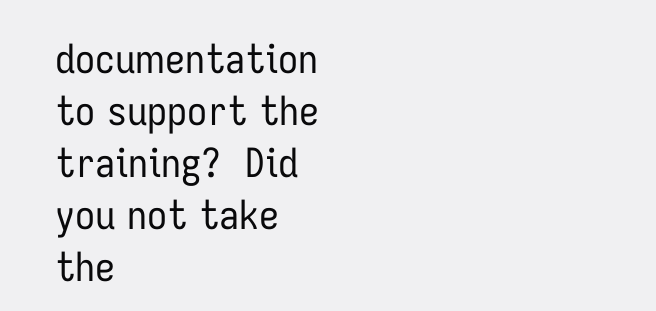documentation to support the training?  Did you not take the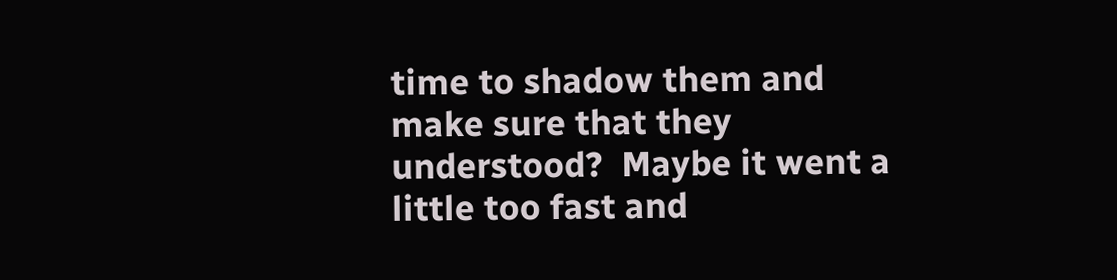time to shadow them and make sure that they understood?  Maybe it went a little too fast and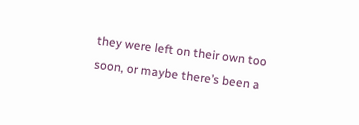they were left on their own too soon, or maybe there’s been a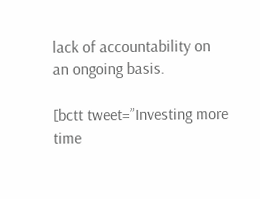lack of accountability on an ongoing basis.

[bctt tweet=”Investing more time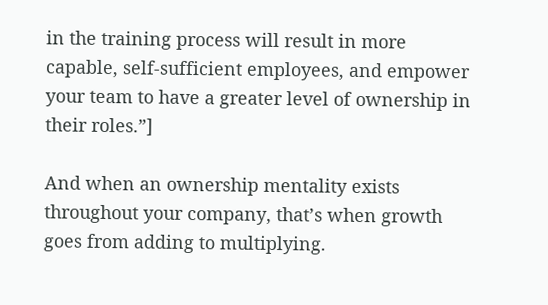in the training process will result in more capable, self-sufficient employees, and empower your team to have a greater level of ownership in their roles.”]

And when an ownership mentality exists throughout your company, that’s when growth goes from adding to multiplying.